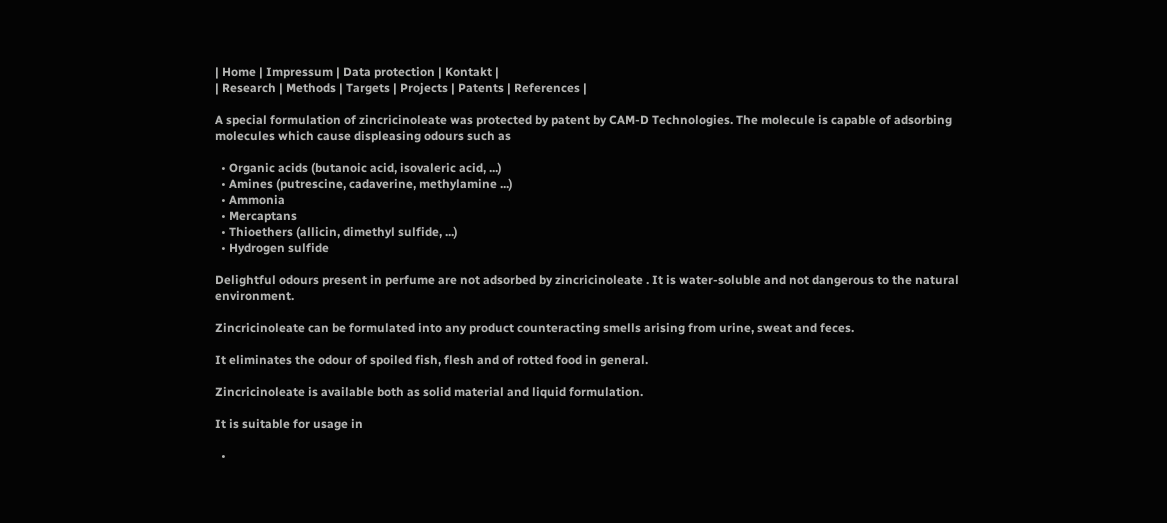| Home | Impressum | Data protection | Kontakt |
| Research | Methods | Targets | Projects | Patents | References |

A special formulation of zincricinoleate was protected by patent by CAM-D Technologies. The molecule is capable of adsorbing molecules which cause displeasing odours such as

  • Organic acids (butanoic acid, isovaleric acid, ...)
  • Amines (putrescine, cadaverine, methylamine ...)
  • Ammonia
  • Mercaptans
  • Thioethers (allicin, dimethyl sulfide, ...)
  • Hydrogen sulfide

Delightful odours present in perfume are not adsorbed by zincricinoleate . It is water-soluble and not dangerous to the natural environment.

Zincricinoleate can be formulated into any product counteracting smells arising from urine, sweat and feces.

It eliminates the odour of spoiled fish, flesh and of rotted food in general.

Zincricinoleate is available both as solid material and liquid formulation.

It is suitable for usage in

  •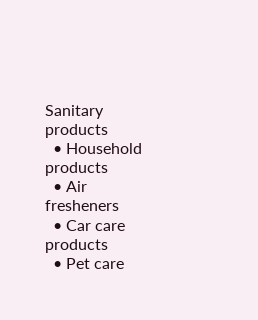Sanitary products
  • Household products
  • Air fresheners
  • Car care products
  • Pet care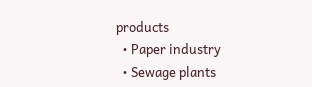products
  • Paper industry
  • Sewage plants